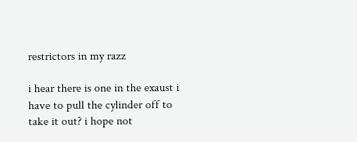restrictors in my razz

i hear there is one in the exaust i have to pull the cylinder off to take it out? i hope not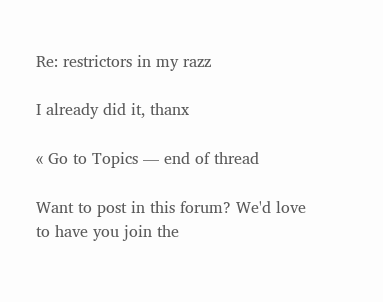Re: restrictors in my razz

I already did it, thanx

« Go to Topics — end of thread

Want to post in this forum? We'd love to have you join the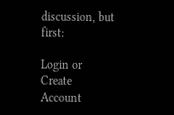discussion, but first:

Login or Create Account